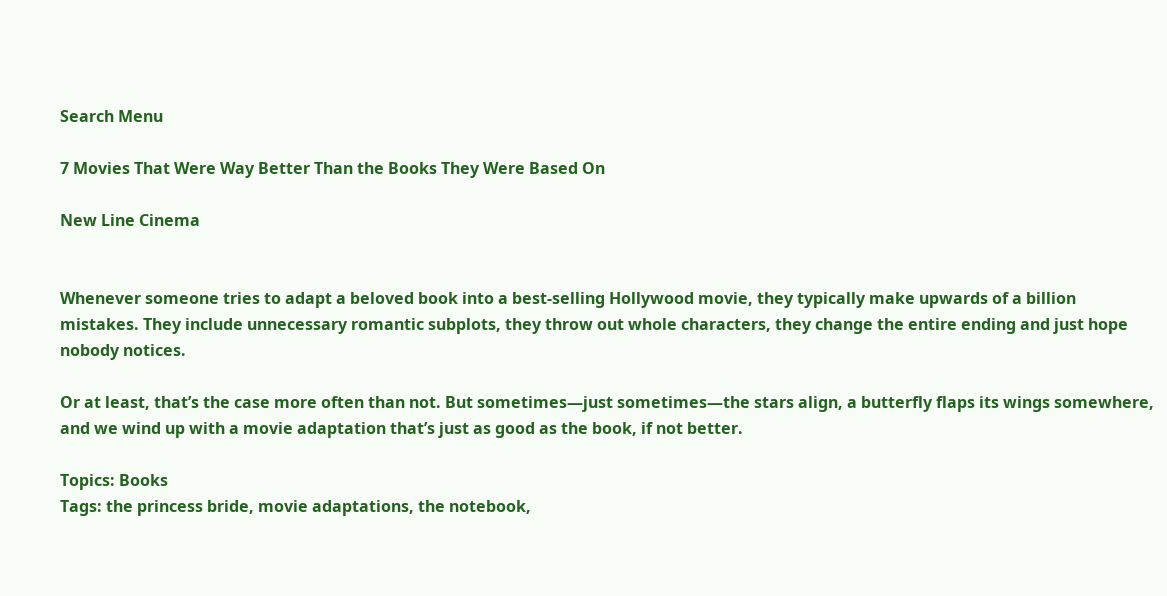Search Menu

7 Movies That Were Way Better Than the Books They Were Based On

New Line Cinema


Whenever someone tries to adapt a beloved book into a best-selling Hollywood movie, they typically make upwards of a billion mistakes. They include unnecessary romantic subplots, they throw out whole characters, they change the entire ending and just hope nobody notices.

Or at least, that’s the case more often than not. But sometimes—just sometimes—the stars align, a butterfly flaps its wings somewhere, and we wind up with a movie adaptation that’s just as good as the book, if not better.

Topics: Books
Tags: the princess bride, movie adaptations, the notebook,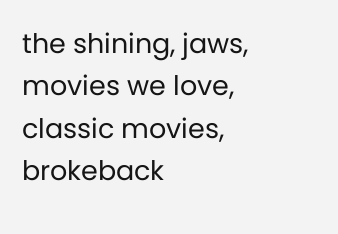the shining, jaws, movies we love, classic movies, brokeback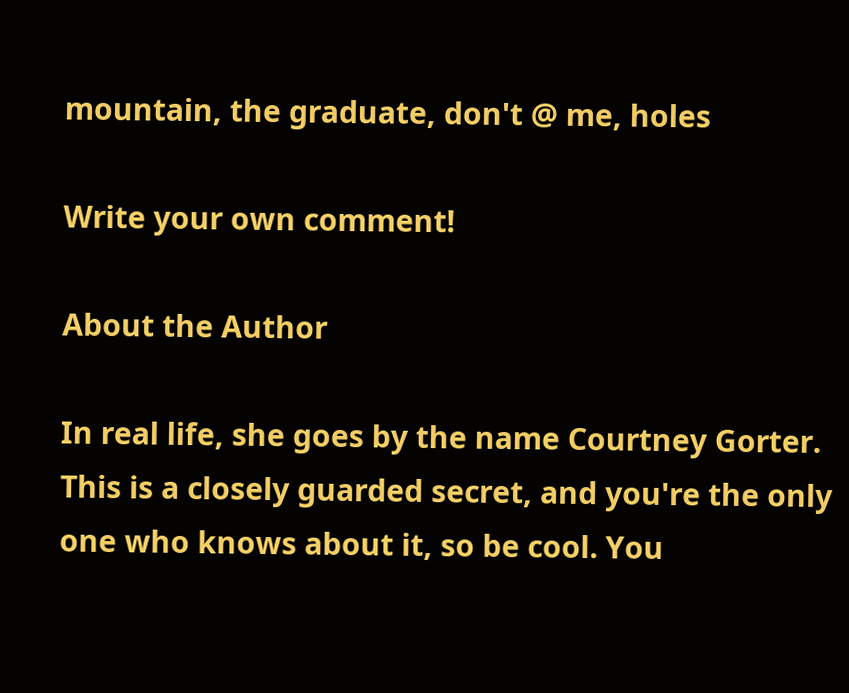mountain, the graduate, don't @ me, holes

Write your own comment!

About the Author

In real life, she goes by the name Courtney Gorter. This is a closely guarded secret, and you're the only one who knows about it, so be cool. You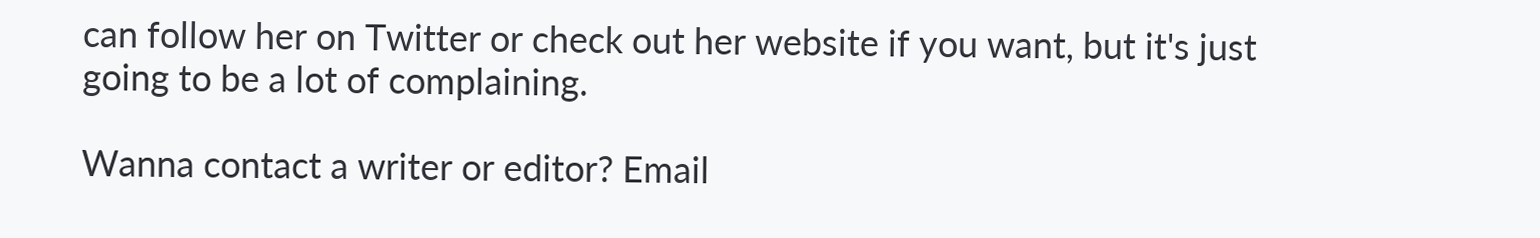can follow her on Twitter or check out her website if you want, but it's just going to be a lot of complaining.

Wanna contact a writer or editor? Email